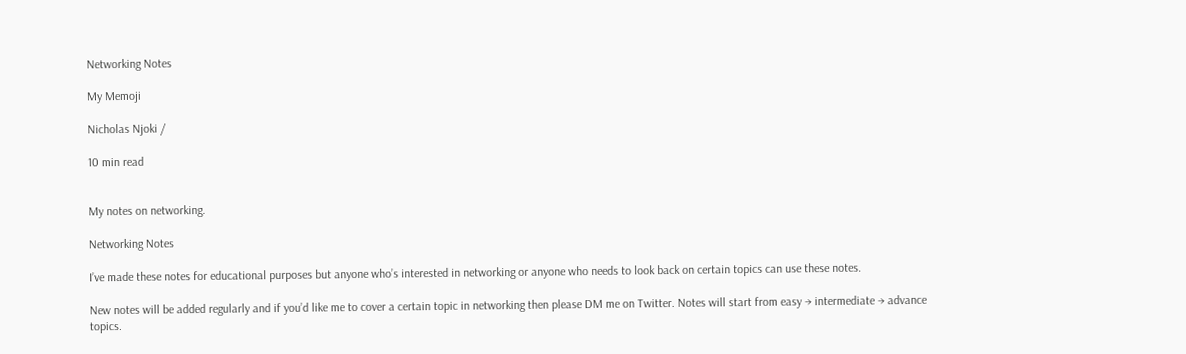Networking Notes

My Memoji

Nicholas Njoki /

10 min read


My notes on networking.

Networking Notes

I’ve made these notes for educational purposes but anyone who’s interested in networking or anyone who needs to look back on certain topics can use these notes.

New notes will be added regularly and if you’d like me to cover a certain topic in networking then please DM me on Twitter. Notes will start from easy → intermediate → advance topics.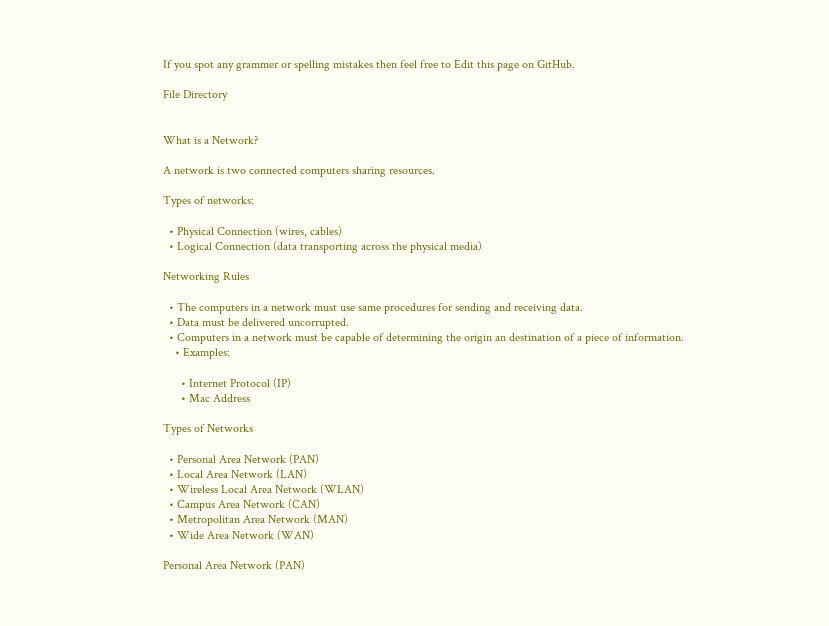If you spot any grammer or spelling mistakes then feel free to Edit this page on GitHub.

File Directory


What is a Network?

A network is two connected computers sharing resources.

Types of networks:

  • Physical Connection (wires, cables)
  • Logical Connection (data transporting across the physical media)

Networking Rules

  • The computers in a network must use same procedures for sending and receiving data.
  • Data must be delivered uncorrupted.
  • Computers in a network must be capable of determining the origin an destination of a piece of information.
    • Examples:

      • Internet Protocol (IP)
      • Mac Address

Types of Networks

  • Personal Area Network (PAN)
  • Local Area Network (LAN)
  • Wireless Local Area Network (WLAN)
  • Campus Area Network (CAN)
  • Metropolitan Area Network (MAN)
  • Wide Area Network (WAN)

Personal Area Network (PAN)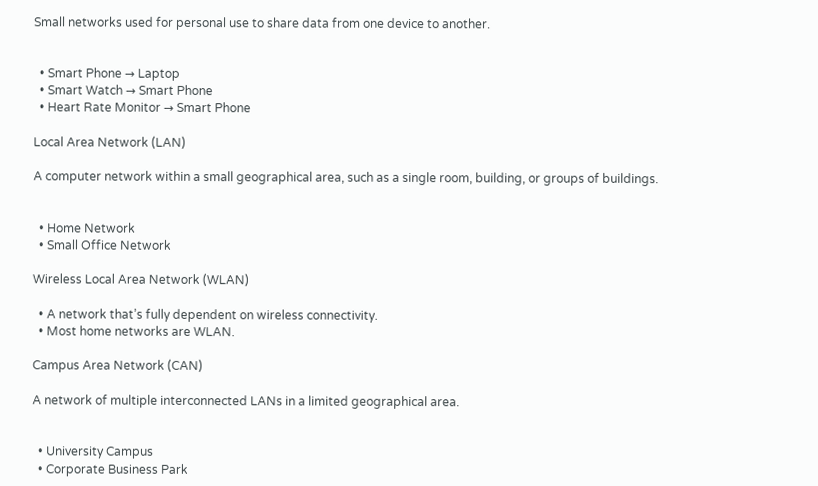Small networks used for personal use to share data from one device to another.


  • Smart Phone → Laptop
  • Smart Watch → Smart Phone
  • Heart Rate Monitor → Smart Phone

Local Area Network (LAN)

A computer network within a small geographical area, such as a single room, building, or groups of buildings.


  • Home Network
  • Small Office Network

Wireless Local Area Network (WLAN)

  • A network that’s fully dependent on wireless connectivity.
  • Most home networks are WLAN.

Campus Area Network (CAN)

A network of multiple interconnected LANs in a limited geographical area.


  • University Campus
  • Corporate Business Park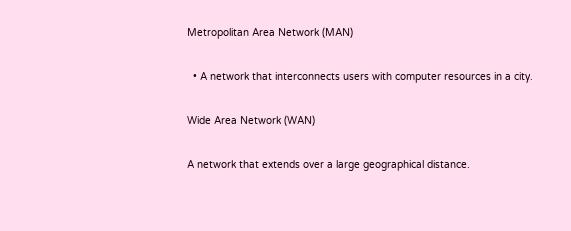Metropolitan Area Network (MAN)

  • A network that interconnects users with computer resources in a city.

Wide Area Network (WAN)

A network that extends over a large geographical distance.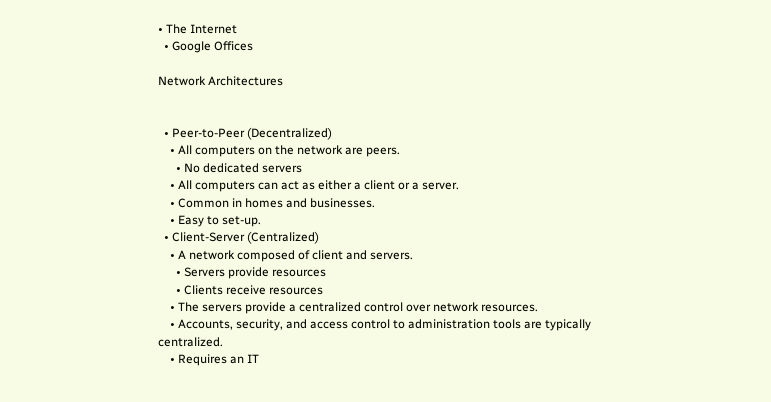• The Internet
  • Google Offices

Network Architectures


  • Peer-to-Peer (Decentralized)
    • All computers on the network are peers.
      • No dedicated servers
    • All computers can act as either a client or a server.
    • Common in homes and businesses.
    • Easy to set-up.
  • Client-Server (Centralized)
    • A network composed of client and servers.
      • Servers provide resources
      • Clients receive resources
    • The servers provide a centralized control over network resources.
    • Accounts, security, and access control to administration tools are typically centralized.
    • Requires an IT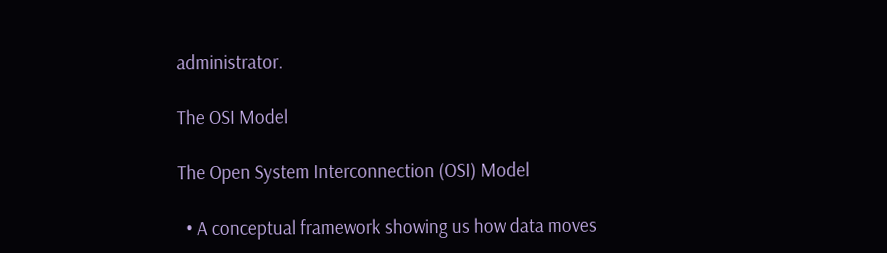administrator.

The OSI Model

The Open System Interconnection (OSI) Model

  • A conceptual framework showing us how data moves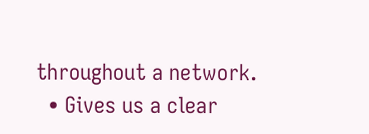throughout a network.
  • Gives us a clear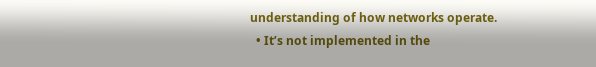understanding of how networks operate.
  • It’s not implemented in the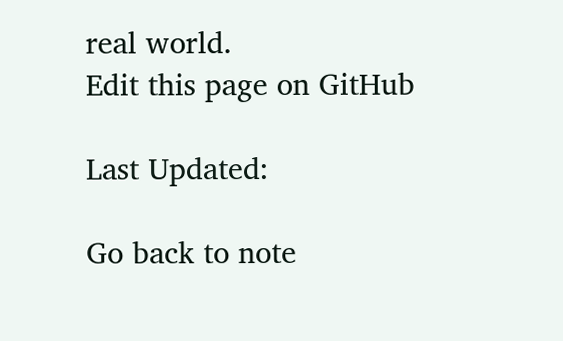real world.
Edit this page on GitHub

Last Updated:

Go back to note